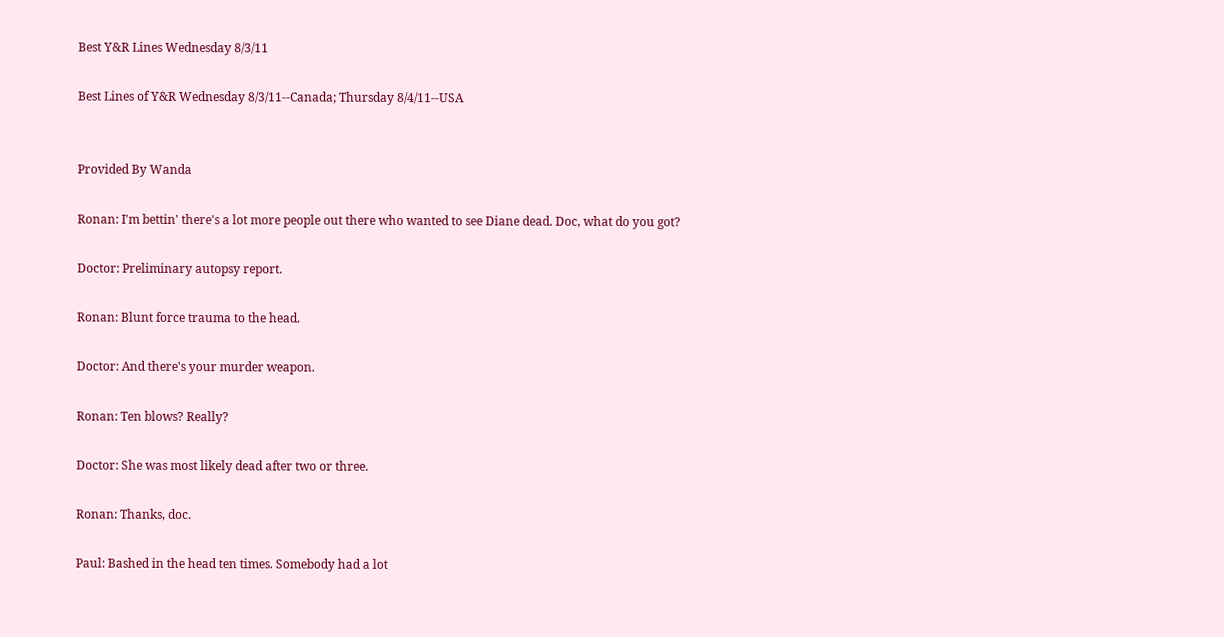Best Y&R Lines Wednesday 8/3/11

Best Lines of Y&R Wednesday 8/3/11--Canada; Thursday 8/4/11--USA


Provided By Wanda

Ronan: I'm bettin' there's a lot more people out there who wanted to see Diane dead. Doc, what do you got?

Doctor: Preliminary autopsy report.

Ronan: Blunt force trauma to the head.

Doctor: And there's your murder weapon.

Ronan: Ten blows? Really?

Doctor: She was most likely dead after two or three.

Ronan: Thanks, doc.

Paul: Bashed in the head ten times. Somebody had a lot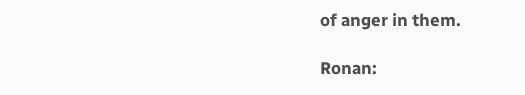of anger in them.

Ronan: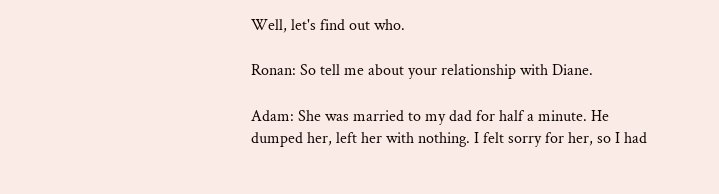Well, let's find out who.

Ronan: So tell me about your relationship with Diane.

Adam: She was married to my dad for half a minute. He dumped her, left her with nothing. I felt sorry for her, so I had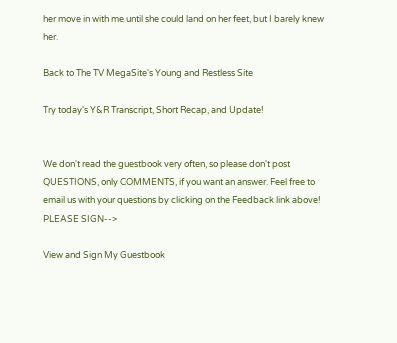her move in with me until she could land on her feet, but I barely knew her.

Back to The TV MegaSite's Young and Restless Site

Try today's Y&R Transcript, Short Recap, and Update!


We don't read the guestbook very often, so please don't post QUESTIONS, only COMMENTS, if you want an answer. Feel free to email us with your questions by clicking on the Feedback link above! PLEASE SIGN-->

View and Sign My Guestbook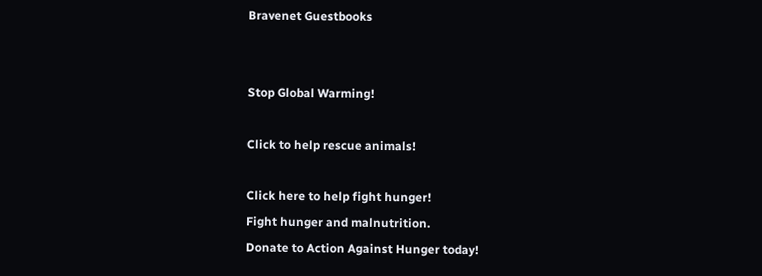Bravenet Guestbooks


Stop Global Warming!

Click to help rescue animals!

Click here to help fight hunger!
Fight hunger and malnutrition.
Donate to Action Against Hunger today!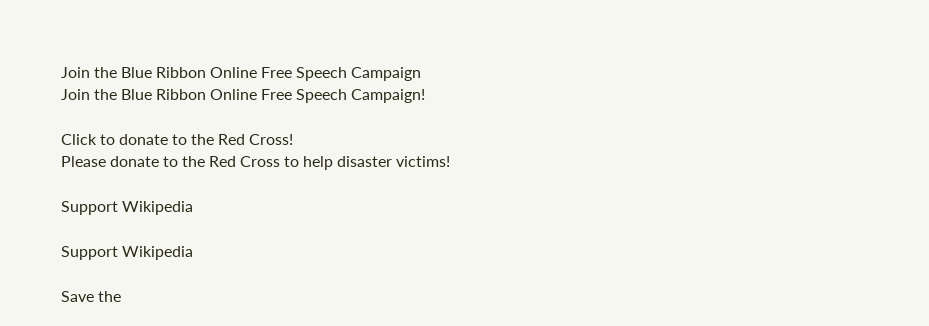Join the Blue Ribbon Online Free Speech Campaign
Join the Blue Ribbon Online Free Speech Campaign!

Click to donate to the Red Cross!
Please donate to the Red Cross to help disaster victims!

Support Wikipedia

Support Wikipedia

Save the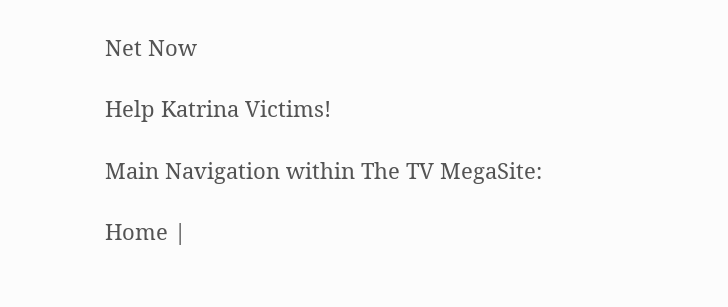Net Now

Help Katrina Victims!

Main Navigation within The TV MegaSite:

Home |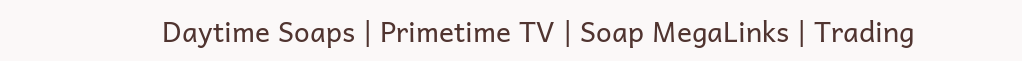Daytime Soaps | Primetime TV | Soap MegaLinks | Trading